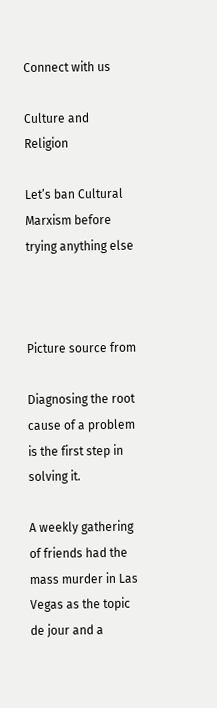Connect with us

Culture and Religion

Let’s ban Cultural Marxism before trying anything else



Picture source from

Diagnosing the root cause of a problem is the first step in solving it.

A weekly gathering of friends had the mass murder in Las Vegas as the topic de jour and a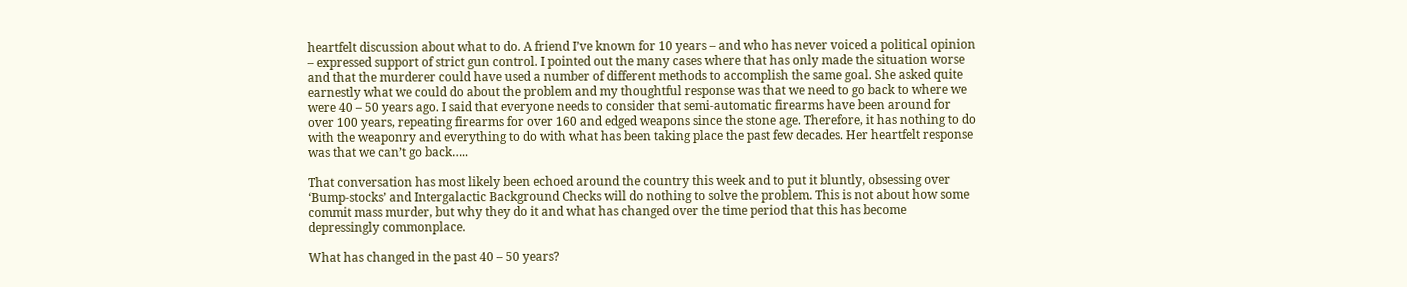heartfelt discussion about what to do. A friend I’ve known for 10 years – and who has never voiced a political opinion – expressed support of strict gun control. I pointed out the many cases where that has only made the situation worse and that the murderer could have used a number of different methods to accomplish the same goal. She asked quite earnestly what we could do about the problem and my thoughtful response was that we need to go back to where we were 40 – 50 years ago. I said that everyone needs to consider that semi-automatic firearms have been around for over 100 years, repeating firearms for over 160 and edged weapons since the stone age. Therefore, it has nothing to do with the weaponry and everything to do with what has been taking place the past few decades. Her heartfelt response was that we can’t go back…..

That conversation has most likely been echoed around the country this week and to put it bluntly, obsessing over ‘Bump-stocks’ and Intergalactic Background Checks will do nothing to solve the problem. This is not about how some commit mass murder, but why they do it and what has changed over the time period that this has become depressingly commonplace.

What has changed in the past 40 – 50 years?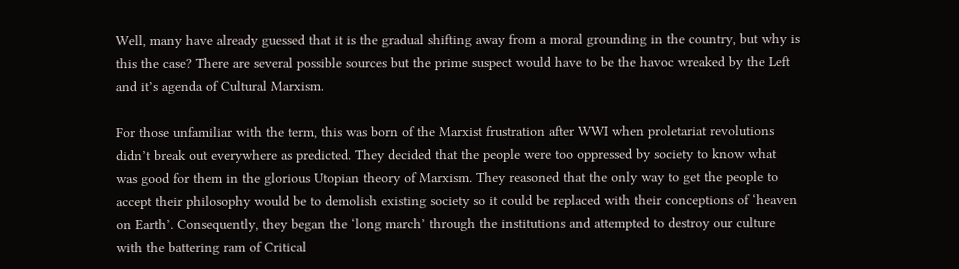Well, many have already guessed that it is the gradual shifting away from a moral grounding in the country, but why is this the case? There are several possible sources but the prime suspect would have to be the havoc wreaked by the Left and it’s agenda of Cultural Marxism.

For those unfamiliar with the term, this was born of the Marxist frustration after WWI when proletariat revolutions didn’t break out everywhere as predicted. They decided that the people were too oppressed by society to know what was good for them in the glorious Utopian theory of Marxism. They reasoned that the only way to get the people to accept their philosophy would be to demolish existing society so it could be replaced with their conceptions of ‘heaven on Earth’. Consequently, they began the ‘long march’ through the institutions and attempted to destroy our culture with the battering ram of Critical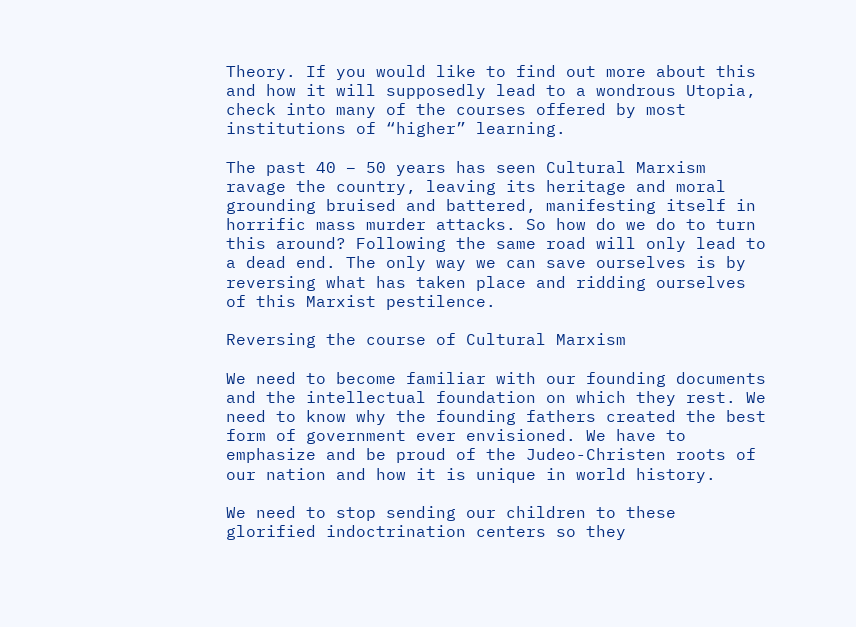Theory. If you would like to find out more about this and how it will supposedly lead to a wondrous Utopia, check into many of the courses offered by most institutions of “higher” learning.

The past 40 – 50 years has seen Cultural Marxism ravage the country, leaving its heritage and moral grounding bruised and battered, manifesting itself in horrific mass murder attacks. So how do we do to turn this around? Following the same road will only lead to a dead end. The only way we can save ourselves is by reversing what has taken place and ridding ourselves of this Marxist pestilence.

Reversing the course of Cultural Marxism

We need to become familiar with our founding documents and the intellectual foundation on which they rest. We need to know why the founding fathers created the best form of government ever envisioned. We have to emphasize and be proud of the Judeo-Christen roots of our nation and how it is unique in world history.

We need to stop sending our children to these glorified indoctrination centers so they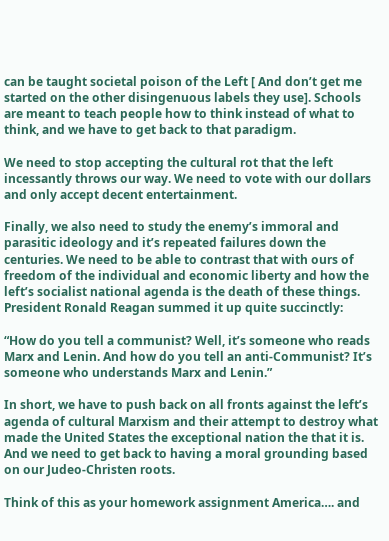can be taught societal poison of the Left [ And don’t get me started on the other disingenuous labels they use]. Schools are meant to teach people how to think instead of what to think, and we have to get back to that paradigm.

We need to stop accepting the cultural rot that the left incessantly throws our way. We need to vote with our dollars and only accept decent entertainment.

Finally, we also need to study the enemy’s immoral and parasitic ideology and it’s repeated failures down the centuries. We need to be able to contrast that with ours of freedom of the individual and economic liberty and how the left’s socialist national agenda is the death of these things. President Ronald Reagan summed it up quite succinctly:

“How do you tell a communist? Well, it’s someone who reads Marx and Lenin. And how do you tell an anti-Communist? It’s someone who understands Marx and Lenin.”

In short, we have to push back on all fronts against the left’s agenda of cultural Marxism and their attempt to destroy what made the United States the exceptional nation the that it is. And we need to get back to having a moral grounding based on our Judeo-Christen roots.

Think of this as your homework assignment America…. and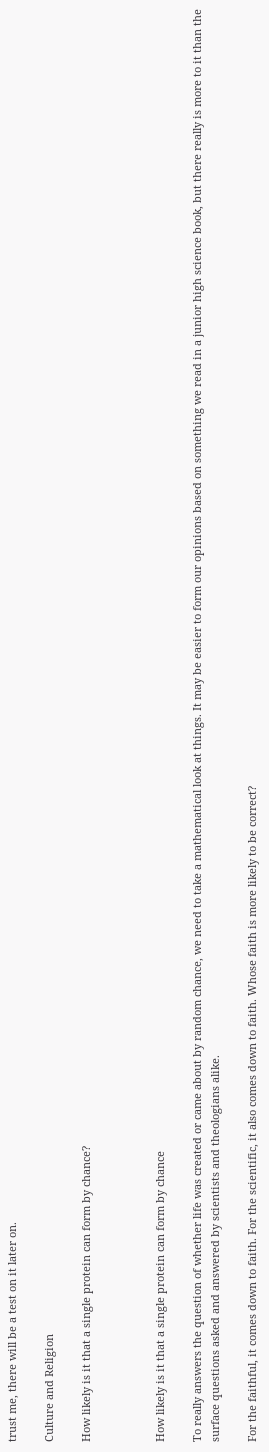trust me, there will be a test on it later on.

Culture and Religion

How likely is it that a single protein can form by chance?



How likely is it that a single protein can form by chance

To really answers the question of whether life was created or came about by random chance, we need to take a mathematical look at things. It may be easier to form our opinions based on something we read in a junior high science book, but there really is more to it than the surface questions asked and answered by scientists and theologians alike.

For the faithful, it comes down to faith. For the scientific, it also comes down to faith. Whose faith is more likely to be correct?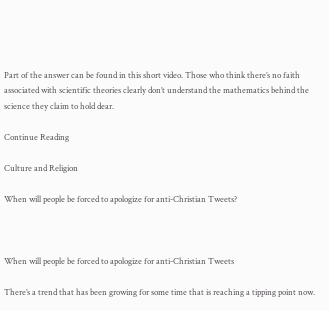Part of the answer can be found in this short video. Those who think there’s no faith associated with scientific theories clearly don’t understand the mathematics behind the science they claim to hold dear.

Continue Reading

Culture and Religion

When will people be forced to apologize for anti-Christian Tweets?



When will people be forced to apologize for anti-Christian Tweets

There’s a trend that has been growing for some time that is reaching a tipping point now.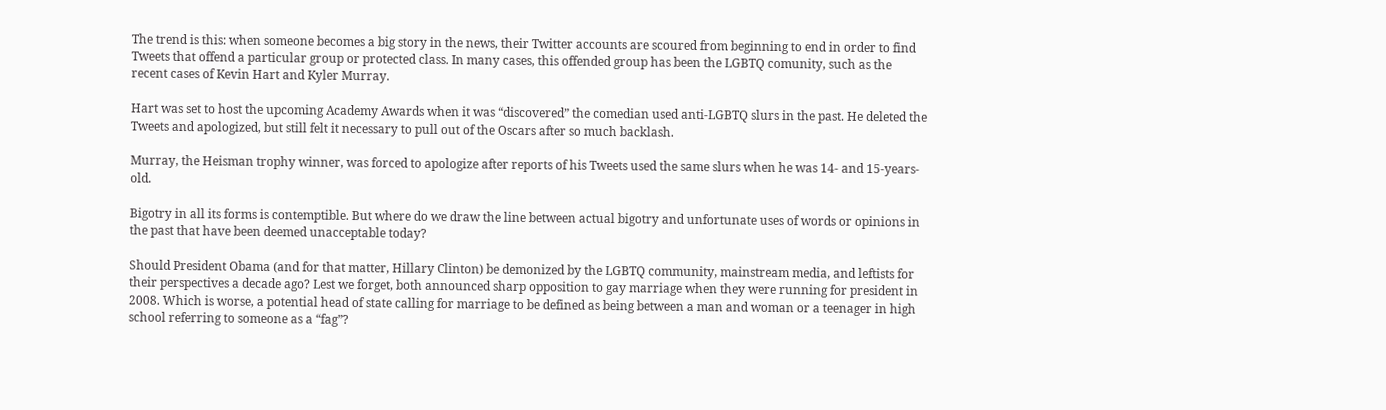The trend is this: when someone becomes a big story in the news, their Twitter accounts are scoured from beginning to end in order to find Tweets that offend a particular group or protected class. In many cases, this offended group has been the LGBTQ comunity, such as the recent cases of Kevin Hart and Kyler Murray.

Hart was set to host the upcoming Academy Awards when it was “discovered” the comedian used anti-LGBTQ slurs in the past. He deleted the Tweets and apologized, but still felt it necessary to pull out of the Oscars after so much backlash.

Murray, the Heisman trophy winner, was forced to apologize after reports of his Tweets used the same slurs when he was 14- and 15-years-old.

Bigotry in all its forms is contemptible. But where do we draw the line between actual bigotry and unfortunate uses of words or opinions in the past that have been deemed unacceptable today?

Should President Obama (and for that matter, Hillary Clinton) be demonized by the LGBTQ community, mainstream media, and leftists for their perspectives a decade ago? Lest we forget, both announced sharp opposition to gay marriage when they were running for president in 2008. Which is worse, a potential head of state calling for marriage to be defined as being between a man and woman or a teenager in high school referring to someone as a “fag”?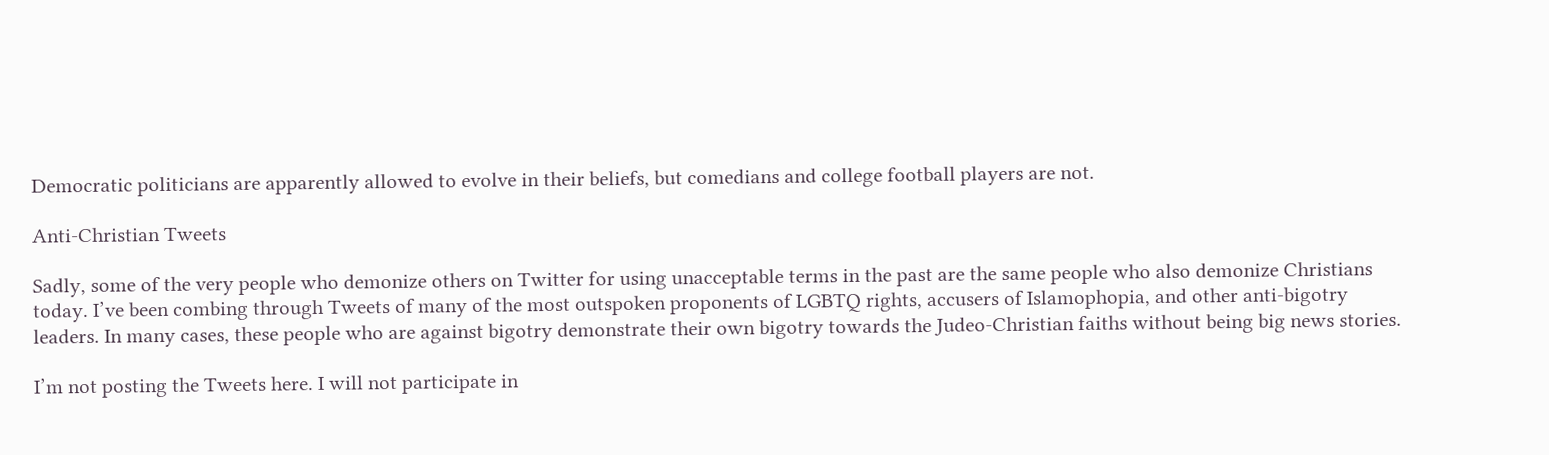Democratic politicians are apparently allowed to evolve in their beliefs, but comedians and college football players are not.

Anti-Christian Tweets

Sadly, some of the very people who demonize others on Twitter for using unacceptable terms in the past are the same people who also demonize Christians today. I’ve been combing through Tweets of many of the most outspoken proponents of LGBTQ rights, accusers of Islamophopia, and other anti-bigotry leaders. In many cases, these people who are against bigotry demonstrate their own bigotry towards the Judeo-Christian faiths without being big news stories.

I’m not posting the Tweets here. I will not participate in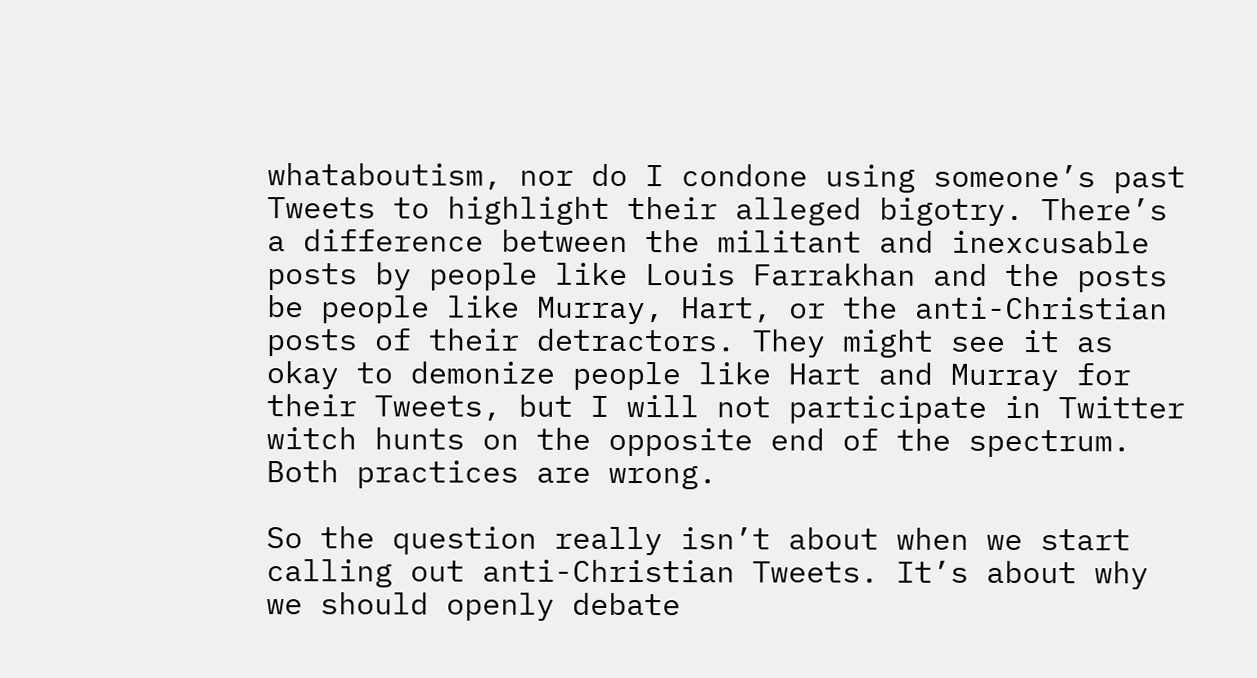whataboutism, nor do I condone using someone’s past Tweets to highlight their alleged bigotry. There’s a difference between the militant and inexcusable posts by people like Louis Farrakhan and the posts be people like Murray, Hart, or the anti-Christian posts of their detractors. They might see it as okay to demonize people like Hart and Murray for their Tweets, but I will not participate in Twitter witch hunts on the opposite end of the spectrum. Both practices are wrong.

So the question really isn’t about when we start calling out anti-Christian Tweets. It’s about why we should openly debate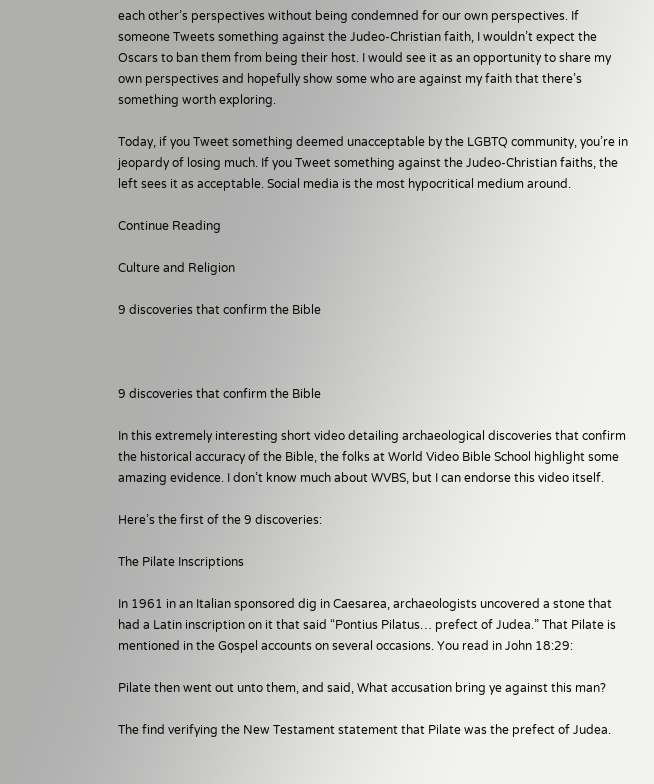each other’s perspectives without being condemned for our own perspectives. If someone Tweets something against the Judeo-Christian faith, I wouldn’t expect the Oscars to ban them from being their host. I would see it as an opportunity to share my own perspectives and hopefully show some who are against my faith that there’s something worth exploring.

Today, if you Tweet something deemed unacceptable by the LGBTQ community, you’re in jeopardy of losing much. If you Tweet something against the Judeo-Christian faiths, the left sees it as acceptable. Social media is the most hypocritical medium around.

Continue Reading

Culture and Religion

9 discoveries that confirm the Bible



9 discoveries that confirm the Bible

In this extremely interesting short video detailing archaeological discoveries that confirm the historical accuracy of the Bible, the folks at World Video Bible School highlight some amazing evidence. I don’t know much about WVBS, but I can endorse this video itself.

Here’s the first of the 9 discoveries:

The Pilate Inscriptions

In 1961 in an Italian sponsored dig in Caesarea, archaeologists uncovered a stone that had a Latin inscription on it that said “Pontius Pilatus… prefect of Judea.” That Pilate is mentioned in the Gospel accounts on several occasions. You read in John 18:29:

Pilate then went out unto them, and said, What accusation bring ye against this man?

The find verifying the New Testament statement that Pilate was the prefect of Judea.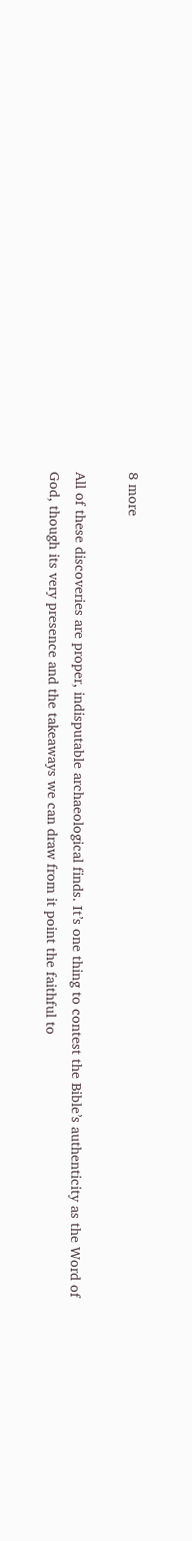8 more

All of these discoveries are proper, indisputable archaeological finds. It’s one thing to contest the Bible’s authenticity as the Word of God, though its very presence and the takeaways we can draw from it point the faithful to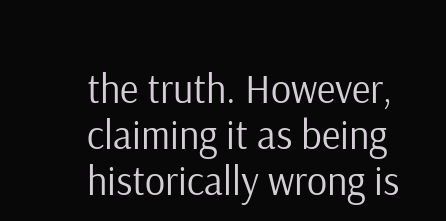the truth. However, claiming it as being historically wrong is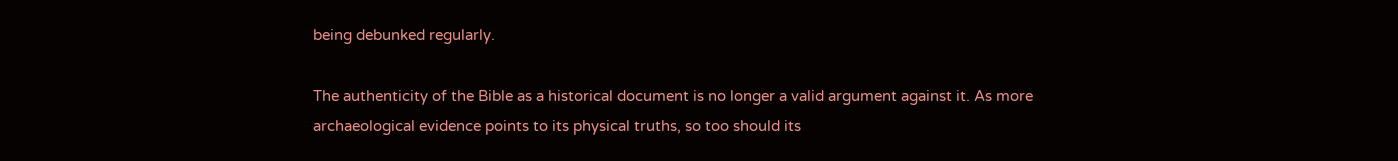being debunked regularly.

The authenticity of the Bible as a historical document is no longer a valid argument against it. As more archaeological evidence points to its physical truths, so too should its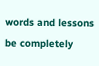words and lessons be completely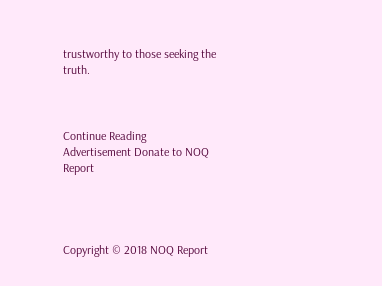trustworthy to those seeking the truth.



Continue Reading
Advertisement Donate to NOQ Report




Copyright © 2018 NOQ Report